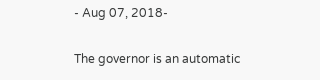- Aug 07, 2018-

The governor is an automatic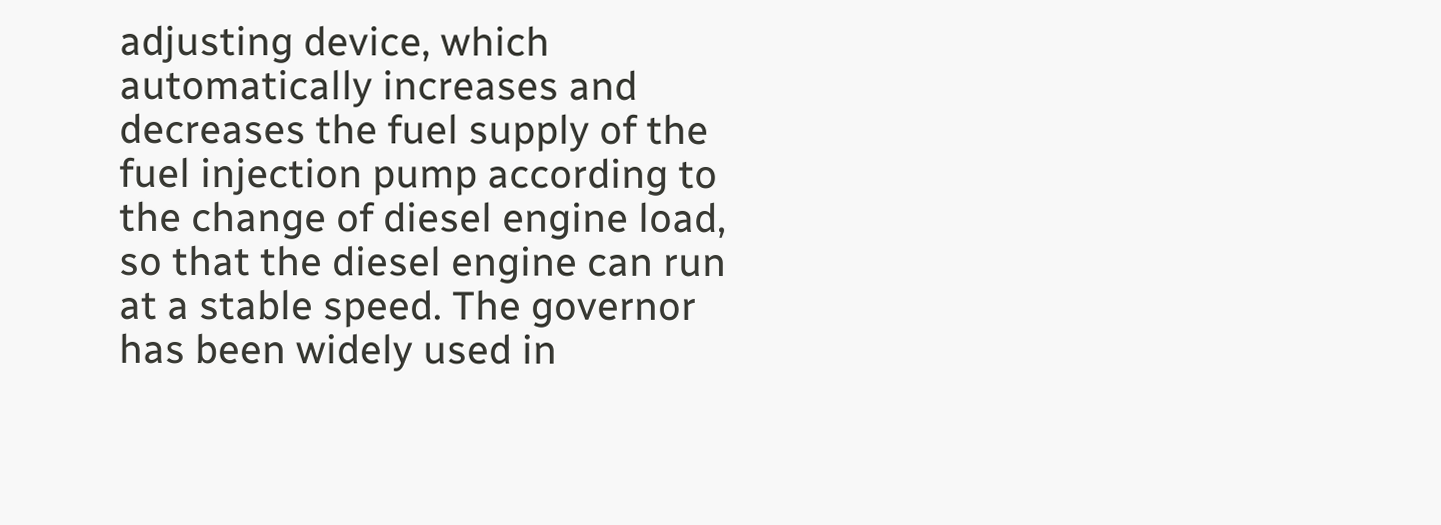adjusting device, which automatically increases and decreases the fuel supply of the fuel injection pump according to the change of diesel engine load, so that the diesel engine can run at a stable speed. The governor has been widely used in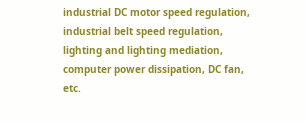industrial DC motor speed regulation, industrial belt speed regulation, lighting and lighting mediation, computer power dissipation, DC fan, etc.